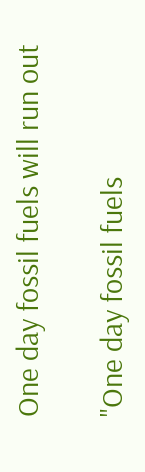One day fossil fuels will run out

"One day fossil fuels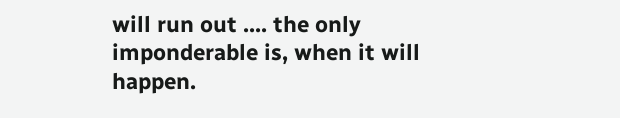will run out .... the only imponderable is, when it will happen.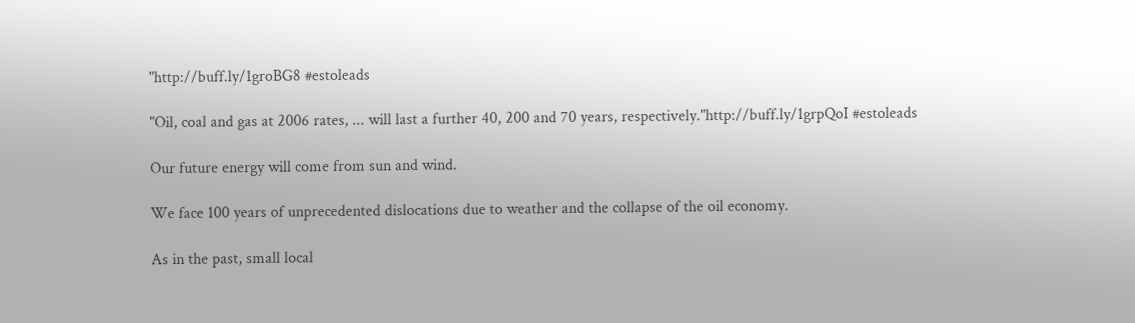"http://buff.ly/1groBG8 #estoleads

"Oil, coal and gas at 2006 rates, ... will last a further 40, 200 and 70 years, respectively."http://buff.ly/1grpQoI #estoleads

Our future energy will come from sun and wind.

We face 100 years of unprecedented dislocations due to weather and the collapse of the oil economy.

As in the past, small local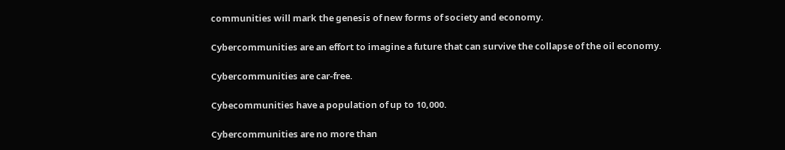communities will mark the genesis of new forms of society and economy.

Cybercommunities are an effort to imagine a future that can survive the collapse of the oil economy.

Cybercommunities are car-free.

Cybecommunities have a population of up to 10,000.

Cybercommunities are no more than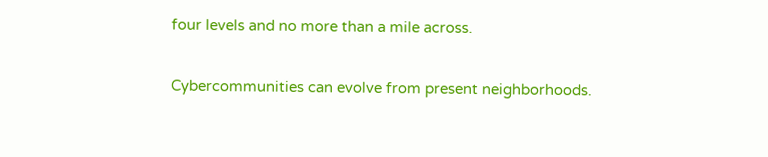four levels and no more than a mile across.

Cybercommunities can evolve from present neighborhoods.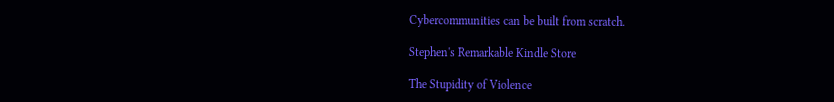Cybercommunities can be built from scratch.

Stephen's Remarkable Kindle Store

The Stupidity of Violence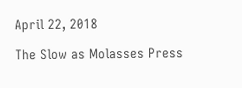April 22, 2018

The Slow as Molasses Press